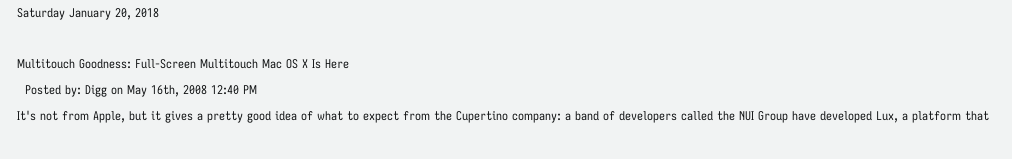Saturday January 20, 2018

Multitouch Goodness: Full-Screen Multitouch Mac OS X Is Here
  Posted by: Digg on May 16th, 2008 12:40 PM
It's not from Apple, but it gives a pretty good idea of what to expect from the Cupertino company: a band of developers called the NUI Group have developed Lux, a platform that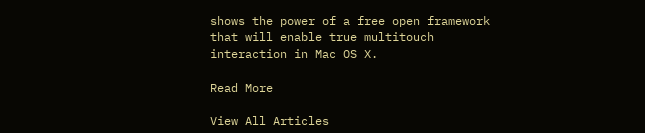shows the power of a free open framework that will enable true multitouch interaction in Mac OS X.

Read More

View All Articles